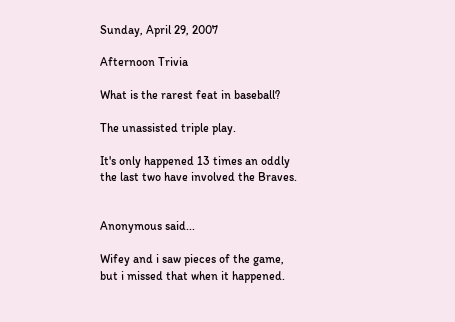Sunday, April 29, 2007

Afternoon Trivia

What is the rarest feat in baseball?

The unassisted triple play.

It's only happened 13 times an oddly the last two have involved the Braves.


Anonymous said...

Wifey and i saw pieces of the game, but i missed that when it happened.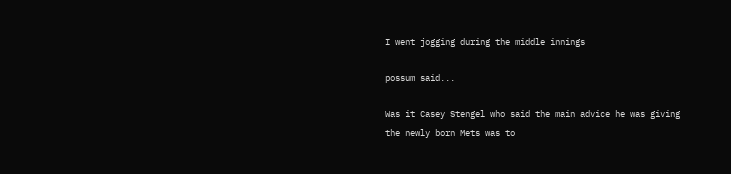I went jogging during the middle innings

possum said...

Was it Casey Stengel who said the main advice he was giving the newly born Mets was to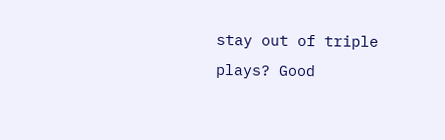stay out of triple plays? Good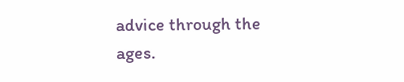advice through the ages.